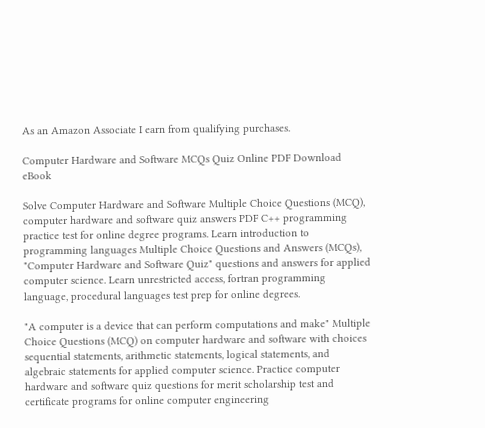As an Amazon Associate I earn from qualifying purchases.

Computer Hardware and Software MCQs Quiz Online PDF Download eBook

Solve Computer Hardware and Software Multiple Choice Questions (MCQ), computer hardware and software quiz answers PDF C++ programming practice test for online degree programs. Learn introduction to programming languages Multiple Choice Questions and Answers (MCQs), "Computer Hardware and Software Quiz" questions and answers for applied computer science. Learn unrestricted access, fortran programming language, procedural languages test prep for online degrees.

"A computer is a device that can perform computations and make" Multiple Choice Questions (MCQ) on computer hardware and software with choices sequential statements, arithmetic statements, logical statements, and algebraic statements for applied computer science. Practice computer hardware and software quiz questions for merit scholarship test and certificate programs for online computer engineering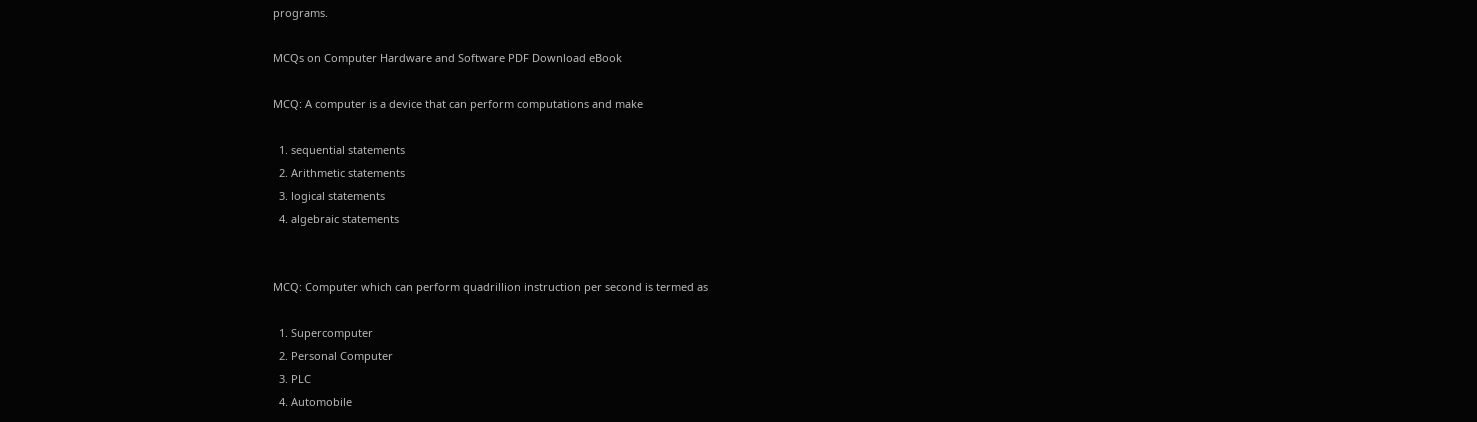programs.

MCQs on Computer Hardware and Software PDF Download eBook

MCQ: A computer is a device that can perform computations and make

  1. sequential statements
  2. Arithmetic statements
  3. logical statements
  4. algebraic statements


MCQ: Computer which can perform quadrillion instruction per second is termed as

  1. Supercomputer
  2. Personal Computer
  3. PLC
  4. Automobile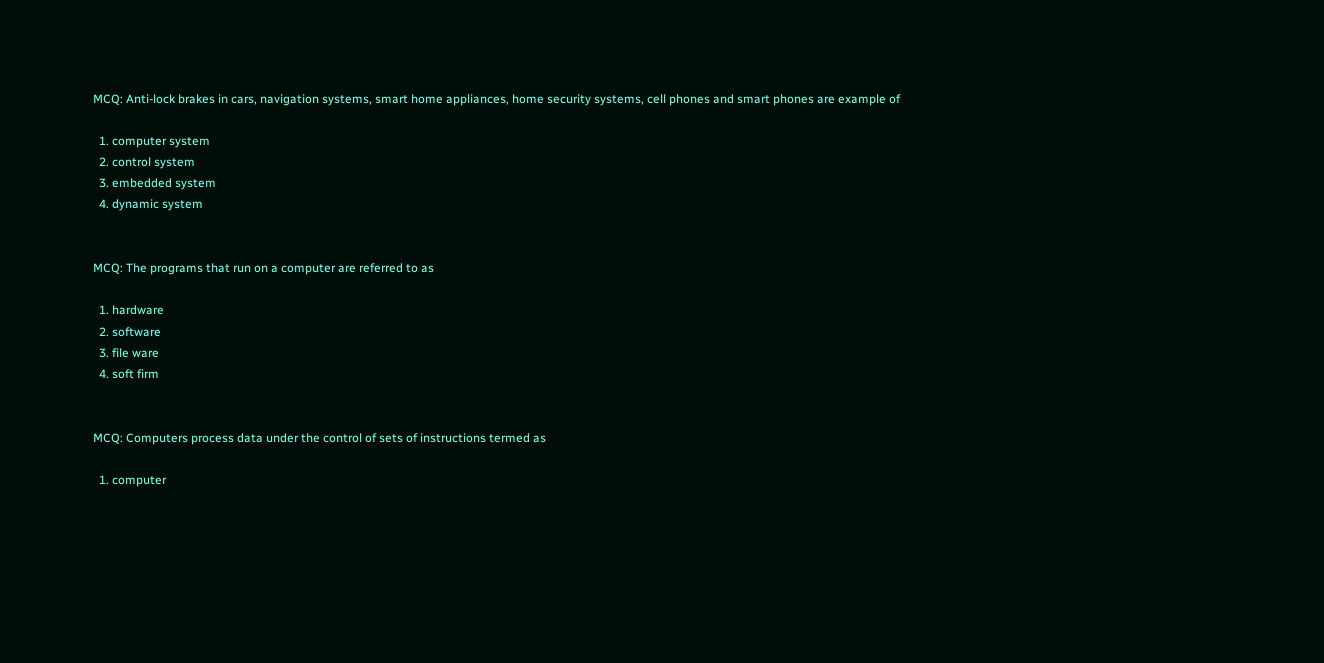MCQ: Anti-lock brakes in cars, navigation systems, smart home appliances, home security systems, cell phones and smart phones are example of

  1. computer system
  2. control system
  3. embedded system
  4. dynamic system


MCQ: The programs that run on a computer are referred to as

  1. hardware
  2. software
  3. file ware
  4. soft firm


MCQ: Computers process data under the control of sets of instructions termed as

  1. computer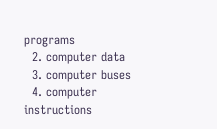programs
  2. computer data
  3. computer buses
  4. computer instructions